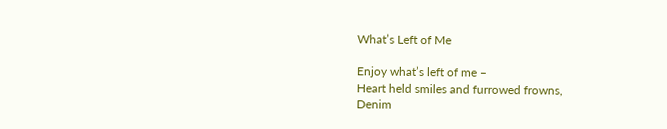What’s Left of Me

Enjoy what’s left of me –
Heart held smiles and furrowed frowns,
Denim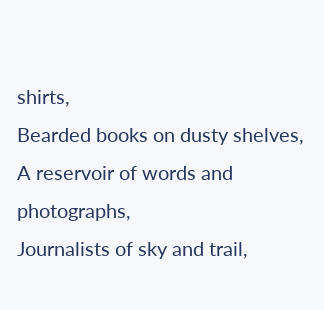shirts,
Bearded books on dusty shelves,
A reservoir of words and photographs,
Journalists of sky and trail,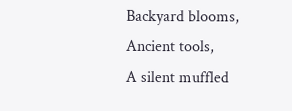Backyard blooms,
Ancient tools,
A silent muffled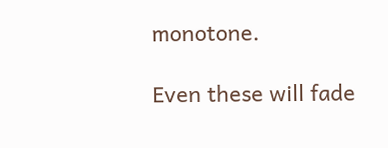monotone.

Even these will fade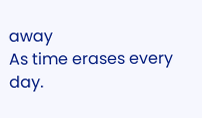away
As time erases every day.